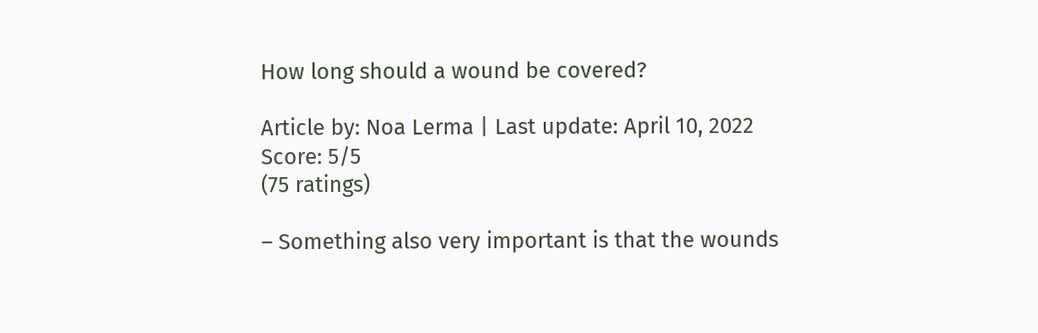How long should a wound be covered?

Article by: Noa Lerma | Last update: April 10, 2022
Score: 5/5
(75 ratings)

– Something also very important is that the wounds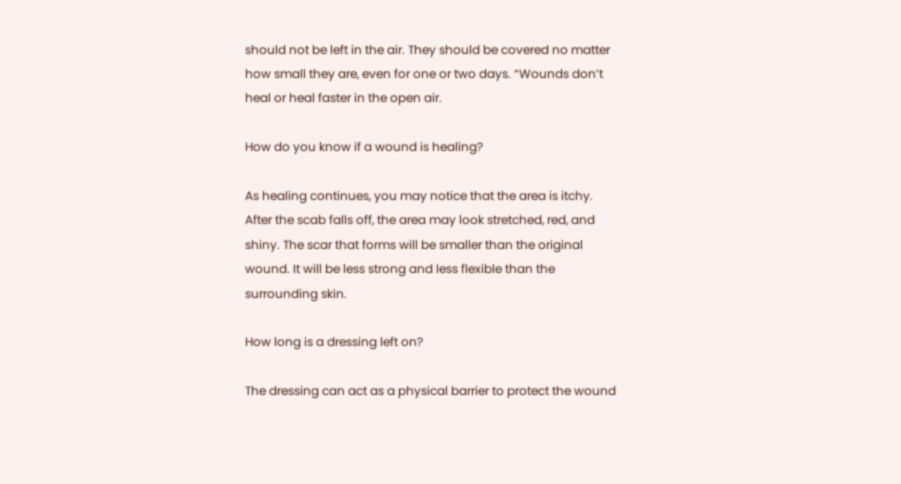should not be left in the air. They should be covered no matter how small they are, even for one or two days. “Wounds don’t heal or heal faster in the open air.

How do you know if a wound is healing?

As healing continues, you may notice that the area is itchy. After the scab falls off, the area may look stretched, red, and shiny. The scar that forms will be smaller than the original wound. It will be less strong and less flexible than the surrounding skin.

How long is a dressing left on?

The dressing can act as a physical barrier to protect the wound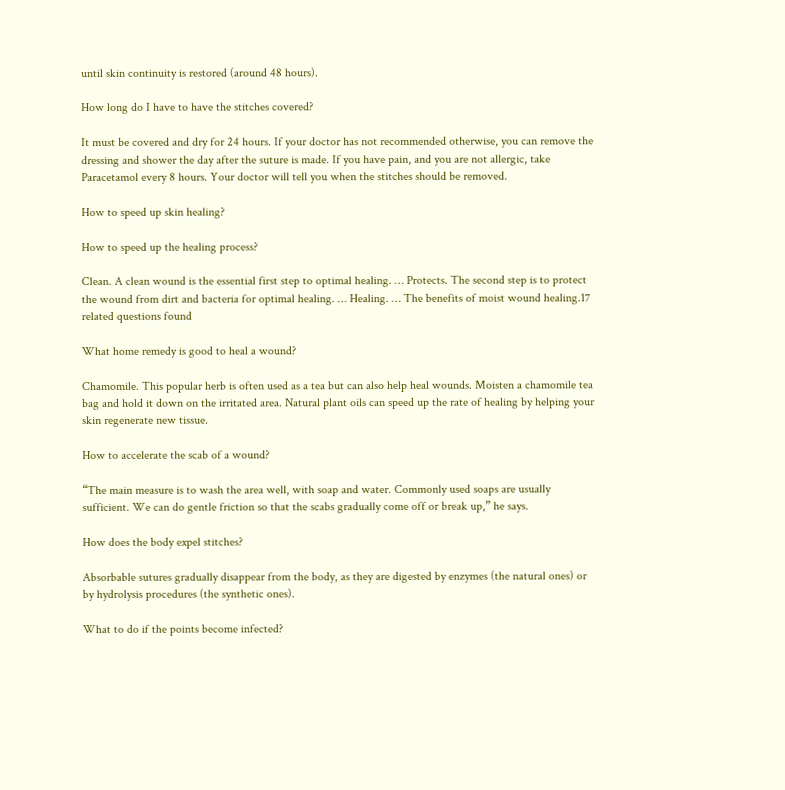until skin continuity is restored (around 48 hours).

How long do I have to have the stitches covered?

It must be covered and dry for 24 hours. If your doctor has not recommended otherwise, you can remove the dressing and shower the day after the suture is made. If you have pain, and you are not allergic, take Paracetamol every 8 hours. Your doctor will tell you when the stitches should be removed.

How to speed up skin healing?

How to speed up the healing process?

Clean. A clean wound is the essential first step to optimal healing. … Protects. The second step is to protect the wound from dirt and bacteria for optimal healing. … Healing. … The benefits of moist wound healing.17 related questions found

What home remedy is good to heal a wound?

Chamomile. This popular herb is often used as a tea but can also help heal wounds. Moisten a chamomile tea bag and hold it down on the irritated area. Natural plant oils can speed up the rate of healing by helping your skin regenerate new tissue.

How to accelerate the scab of a wound?

“The main measure is to wash the area well, with soap and water. Commonly used soaps are usually sufficient. We can do gentle friction so that the scabs gradually come off or break up,” he says.

How does the body expel stitches?

Absorbable sutures gradually disappear from the body, as they are digested by enzymes (the natural ones) or by hydrolysis procedures (the synthetic ones).

What to do if the points become infected?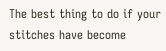The best thing to do if your stitches have become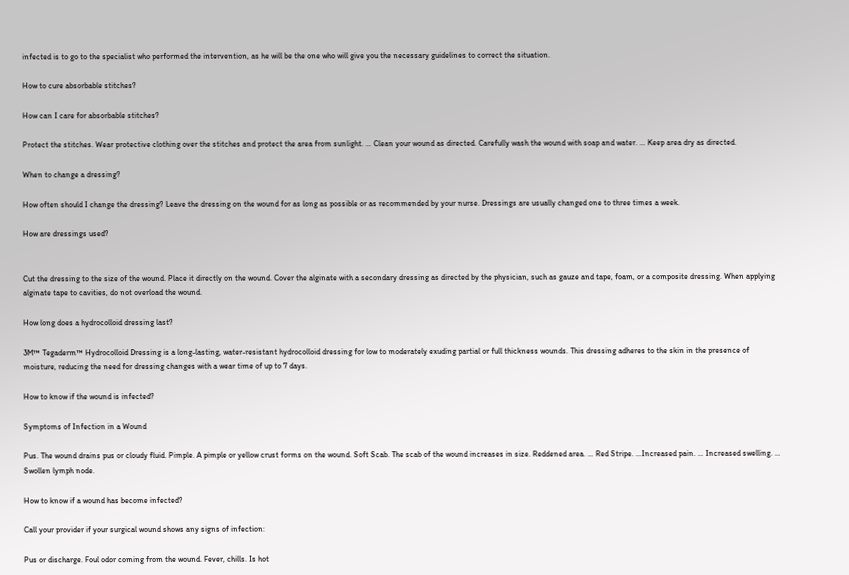infected is to go to the specialist who performed the intervention, as he will be the one who will give you the necessary guidelines to correct the situation.

How to cure absorbable stitches?

How can I care for absorbable stitches?

Protect the stitches. Wear protective clothing over the stitches and protect the area from sunlight. … Clean your wound as directed. Carefully wash the wound with soap and water. … Keep area dry as directed.

When to change a dressing?

How often should I change the dressing? Leave the dressing on the wound for as long as possible or as recommended by your nurse. Dressings are usually changed one to three times a week.

How are dressings used?


Cut the dressing to the size of the wound. Place it directly on the wound. Cover the alginate with a secondary dressing as directed by the physician, such as gauze and tape, foam, or a composite dressing. When applying alginate tape to cavities, do not overload the wound.

How long does a hydrocolloid dressing last?

3M™ Tegaderm™ Hydrocolloid Dressing is a long-lasting, water-resistant hydrocolloid dressing for low to moderately exuding partial or full thickness wounds. This dressing adheres to the skin in the presence of moisture, reducing the need for dressing changes with a wear time of up to 7 days.

How to know if the wound is infected?

Symptoms of Infection in a Wound

Pus. The wound drains pus or cloudy fluid. Pimple. A pimple or yellow crust forms on the wound. Soft Scab. The scab of the wound increases in size. Reddened area. … Red Stripe. …Increased pain. … Increased swelling. … Swollen lymph node.

How to know if a wound has become infected?

Call your provider if your surgical wound shows any signs of infection:

Pus or discharge. Foul odor coming from the wound. Fever, chills. Is hot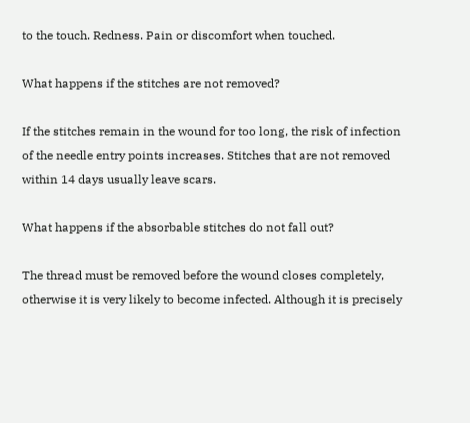to the touch. Redness. Pain or discomfort when touched.

What happens if the stitches are not removed?

If the stitches remain in the wound for too long, the risk of infection of the needle entry points increases. Stitches that are not removed within 14 days usually leave scars.

What happens if the absorbable stitches do not fall out?

The thread must be removed before the wound closes completely, otherwise it is very likely to become infected. Although it is precisely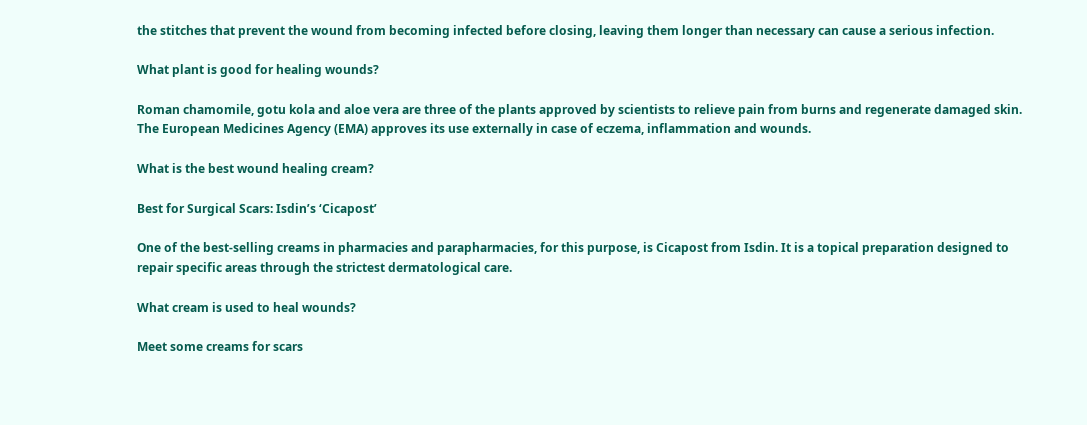the stitches that prevent the wound from becoming infected before closing, leaving them longer than necessary can cause a serious infection.

What plant is good for healing wounds?

Roman chamomile, gotu kola and aloe vera are three of the plants approved by scientists to relieve pain from burns and regenerate damaged skin. The European Medicines Agency (EMA) approves its use externally in case of eczema, inflammation and wounds.

What is the best wound healing cream?

Best for Surgical Scars: Isdin’s ‘Cicapost’

One of the best-selling creams in pharmacies and parapharmacies, for this purpose, is Cicapost from Isdin. It is a topical preparation designed to repair specific areas through the strictest dermatological care.

What cream is used to heal wounds?

Meet some creams for scars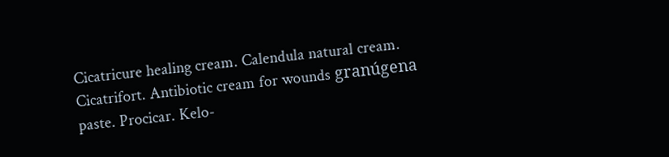Cicatricure healing cream. Calendula natural cream. Cicatrifort. Antibiotic cream for wounds granúgena paste. Procicar. Kelo-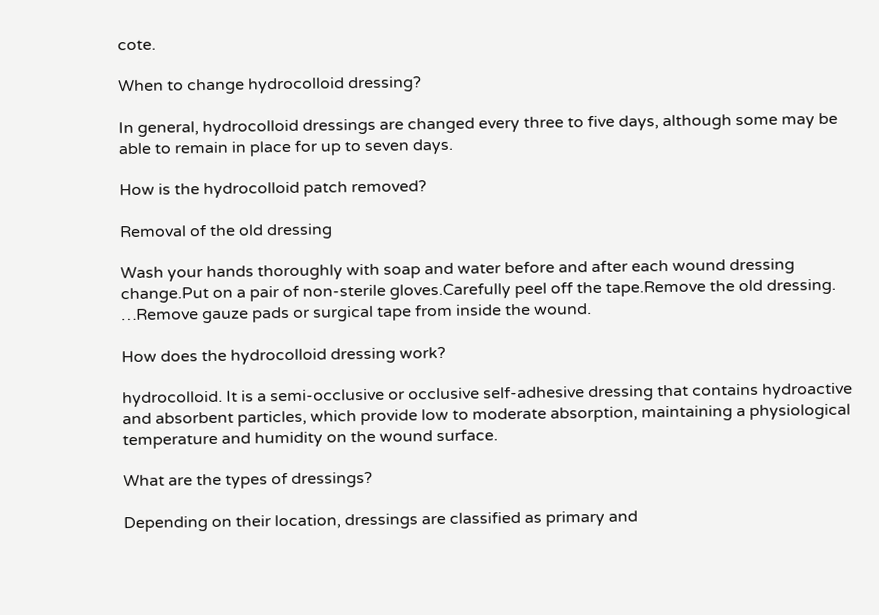cote.

When to change hydrocolloid dressing?

In general, hydrocolloid dressings are changed every three to five days, although some may be able to remain in place for up to seven days.

How is the hydrocolloid patch removed?

Removal of the old dressing

Wash your hands thoroughly with soap and water before and after each wound dressing change.Put on a pair of non-sterile gloves.Carefully peel off the tape.Remove the old dressing. …Remove gauze pads or surgical tape from inside the wound.

How does the hydrocolloid dressing work?

hydrocolloid. It is a semi-occlusive or occlusive self-adhesive dressing that contains hydroactive and absorbent particles, which provide low to moderate absorption, maintaining a physiological temperature and humidity on the wound surface.

What are the types of dressings?

Depending on their location, dressings are classified as primary and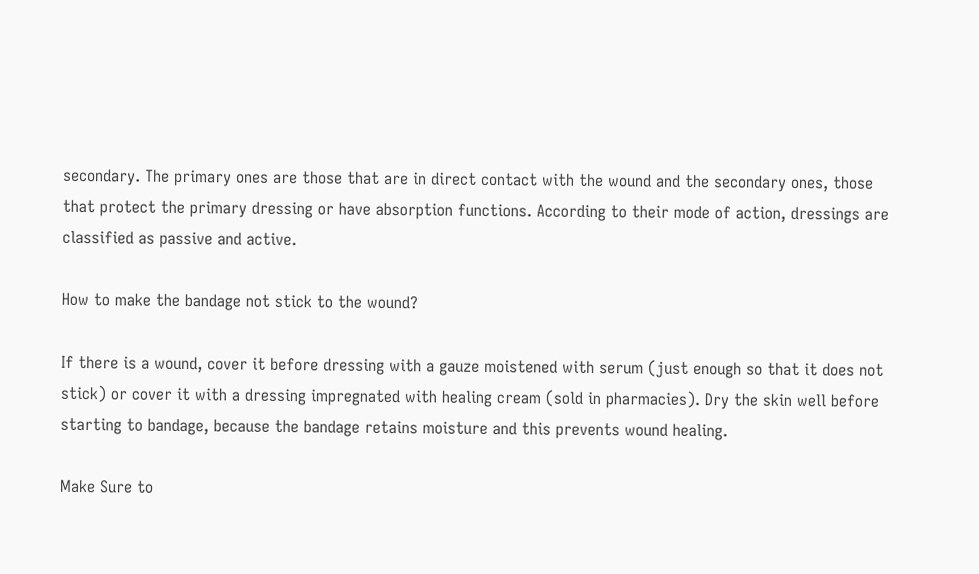secondary. The primary ones are those that are in direct contact with the wound and the secondary ones, those that protect the primary dressing or have absorption functions. According to their mode of action, dressings are classified as passive and active.

How to make the bandage not stick to the wound?

If there is a wound, cover it before dressing with a gauze moistened with serum (just enough so that it does not stick) or cover it with a dressing impregnated with healing cream (sold in pharmacies). Dry the skin well before starting to bandage, because the bandage retains moisture and this prevents wound healing.

Make Sure to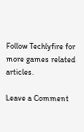Follow Techlyfire for more games related articles.

Leave a Comment